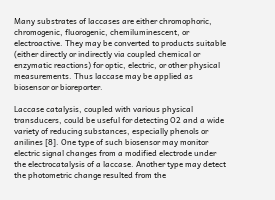Many substrates of laccases are either chromophoric, chromogenic, fluorogenic, chemiluminescent, or electroactive. They may be converted to products suitable (either directly or indirectly via coupled chemical or enzymatic reactions) for optic, electric, or other physical measurements. Thus laccase may be applied as biosensor or bioreporter.

Laccase catalysis, coupled with various physical transducers, could be useful for detecting O2 and a wide variety of reducing substances, especially phenols or anilines [8]. One type of such biosensor may monitor electric signal changes from a modified electrode under the electrocatalysis of a laccase. Another type may detect the photometric change resulted from the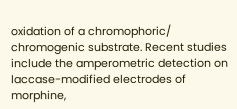oxidation of a chromophoric/ chromogenic substrate. Recent studies include the amperometric detection on laccase-modified electrodes of morphine,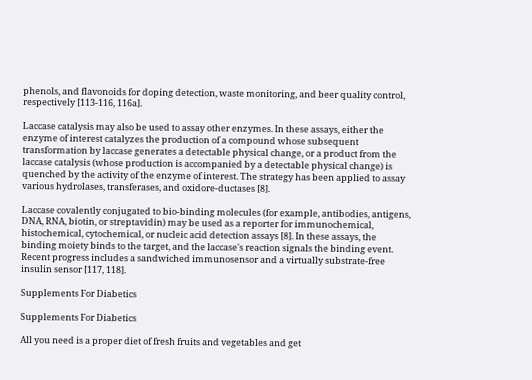phenols, and flavonoids for doping detection, waste monitoring, and beer quality control, respectively [113-116, 116a].

Laccase catalysis may also be used to assay other enzymes. In these assays, either the enzyme of interest catalyzes the production of a compound whose subsequent transformation by laccase generates a detectable physical change, or a product from the laccase catalysis (whose production is accompanied by a detectable physical change) is quenched by the activity of the enzyme of interest. The strategy has been applied to assay various hydrolases, transferases, and oxidore-ductases [8].

Laccase covalently conjugated to bio-binding molecules (for example, antibodies, antigens, DNA, RNA, biotin, or streptavidin) may be used as a reporter for immunochemical, histochemical, cytochemical, or nucleic acid detection assays [8]. In these assays, the binding moiety binds to the target, and the laccase's reaction signals the binding event. Recent progress includes a sandwiched immunosensor and a virtually substrate-free insulin sensor [117, 118].

Supplements For Diabetics

Supplements For Diabetics

All you need is a proper diet of fresh fruits and vegetables and get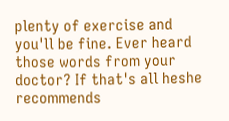plenty of exercise and you'll be fine. Ever heard those words from your doctor? If that's all heshe recommends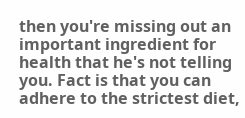then you're missing out an important ingredient for health that he's not telling you. Fact is that you can adhere to the strictest diet,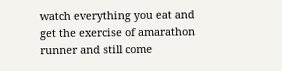watch everything you eat and get the exercise of amarathon runner and still come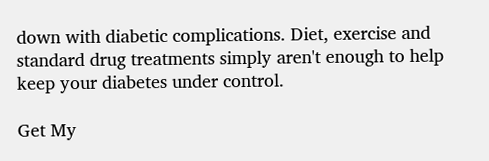down with diabetic complications. Diet, exercise and standard drug treatments simply aren't enough to help keep your diabetes under control.

Get My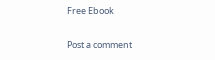Free Ebook

Post a comment